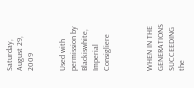Saturday, August 29, 2009


Used with permission by  Blackiswhite, Imperial Consigliere



WHEN IN THE GENERATIONS  SUCCEEDING the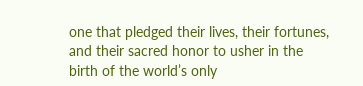one that pledged their lives, their fortunes, and their sacred honor to usher in the birth of the world’s only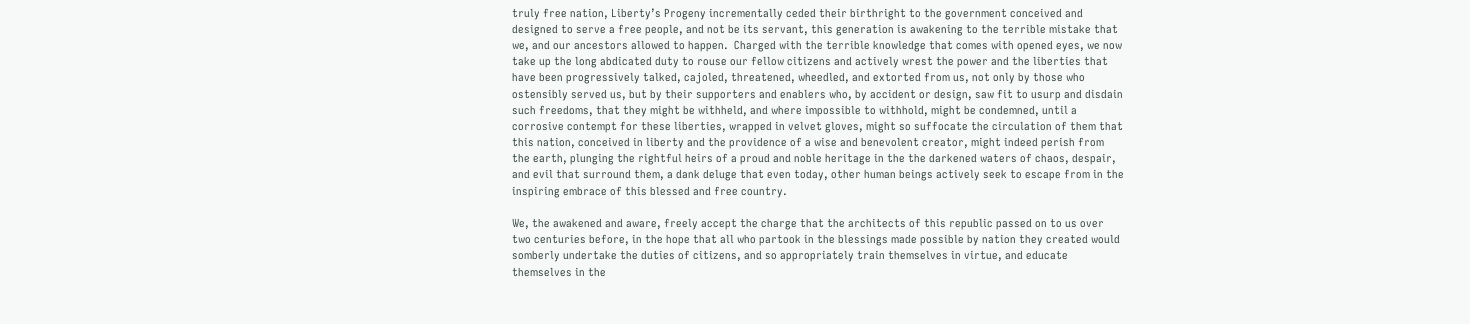truly free nation, Liberty’s Progeny incrementally ceded their birthright to the government conceived and designed to serve a free people, and not be its servant, this generation is awakening to the terrible mistake that we, and our ancestors allowed to happen.  Charged with the terrible knowledge that comes with opened eyes, we now take up the long abdicated duty to rouse our fellow citizens and actively wrest the power and the liberties that have been progressively talked, cajoled, threatened, wheedled, and extorted from us, not only by those who ostensibly served us, but by their supporters and enablers who, by accident or design, saw fit to usurp and disdain such freedoms, that they might be withheld, and where impossible to withhold, might be condemned, until a corrosive contempt for these liberties, wrapped in velvet gloves, might so suffocate the circulation of them that this nation, conceived in liberty and the providence of a wise and benevolent creator, might indeed perish from the earth, plunging the rightful heirs of a proud and noble heritage in the the darkened waters of chaos, despair, and evil that surround them, a dank deluge that even today, other human beings actively seek to escape from in the inspiring embrace of this blessed and free country.

We, the awakened and aware, freely accept the charge that the architects of this republic passed on to us over two centuries before, in the hope that all who partook in the blessings made possible by nation they created would somberly undertake the duties of citizens, and so appropriately train themselves in virtue, and educate themselves in the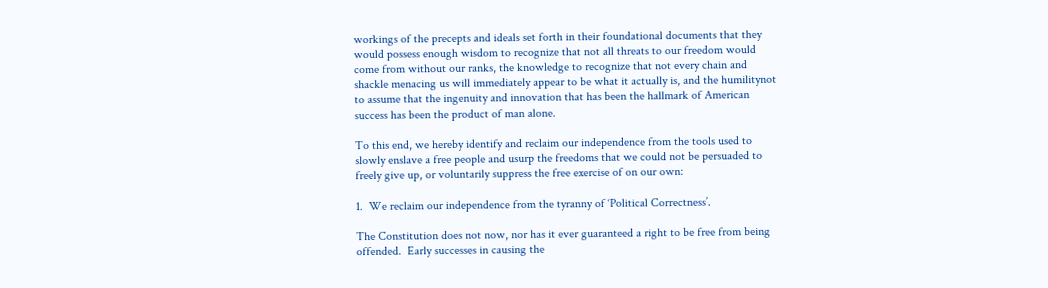workings of the precepts and ideals set forth in their foundational documents that they would possess enough wisdom to recognize that not all threats to our freedom would come from without our ranks, the knowledge to recognize that not every chain and shackle menacing us will immediately appear to be what it actually is, and the humilitynot to assume that the ingenuity and innovation that has been the hallmark of American success has been the product of man alone.

To this end, we hereby identify and reclaim our independence from the tools used to slowly enslave a free people and usurp the freedoms that we could not be persuaded to freely give up, or voluntarily suppress the free exercise of on our own:

1.  We reclaim our independence from the tyranny of ‘Political Correctness’.

The Constitution does not now, nor has it ever guaranteed a right to be free from being offended.  Early successes in causing the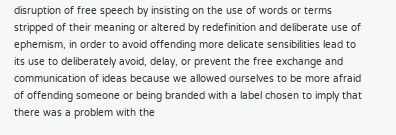disruption of free speech by insisting on the use of words or terms stripped of their meaning or altered by redefinition and deliberate use of ephemism, in order to avoid offending more delicate sensibilities lead to its use to deliberately avoid, delay, or prevent the free exchange and communication of ideas because we allowed ourselves to be more afraid of offending someone or being branded with a label chosen to imply that there was a problem with the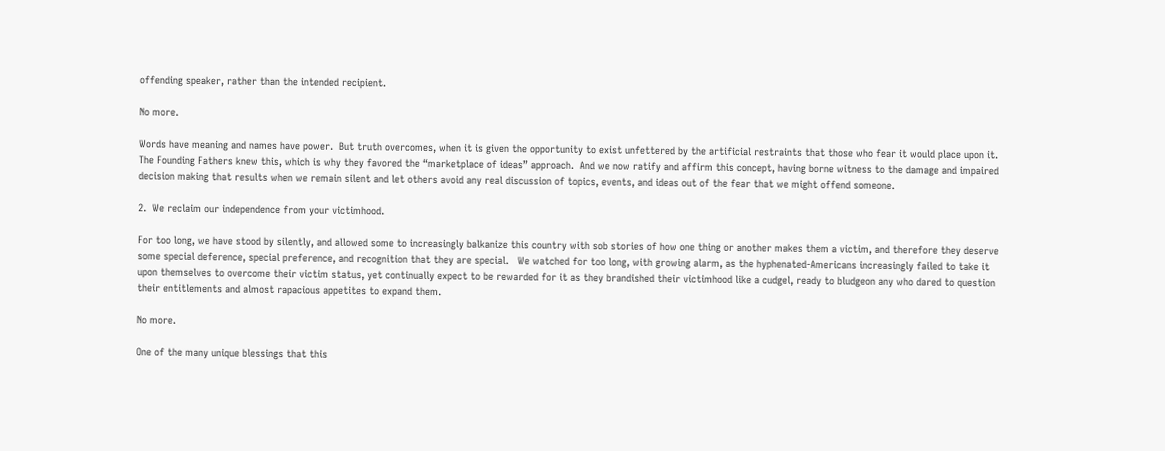offending speaker, rather than the intended recipient.

No more.

Words have meaning and names have power.  But truth overcomes, when it is given the opportunity to exist unfettered by the artificial restraints that those who fear it would place upon it.  The Founding Fathers knew this, which is why they favored the “marketplace of ideas” approach.  And we now ratify and affirm this concept, having borne witness to the damage and impaired decision making that results when we remain silent and let others avoid any real discussion of topics, events, and ideas out of the fear that we might offend someone.

2.  We reclaim our independence from your victimhood.

For too long, we have stood by silently, and allowed some to increasingly balkanize this country with sob stories of how one thing or another makes them a victim, and therefore they deserve some special deference, special preference, and recognition that they are special.   We watched for too long, with growing alarm, as the hyphenated-Americans increasingly failed to take it upon themselves to overcome their victim status, yet continually expect to be rewarded for it as they brandished their victimhood like a cudgel, ready to bludgeon any who dared to question their entitlements and almost rapacious appetites to expand them.

No more.

One of the many unique blessings that this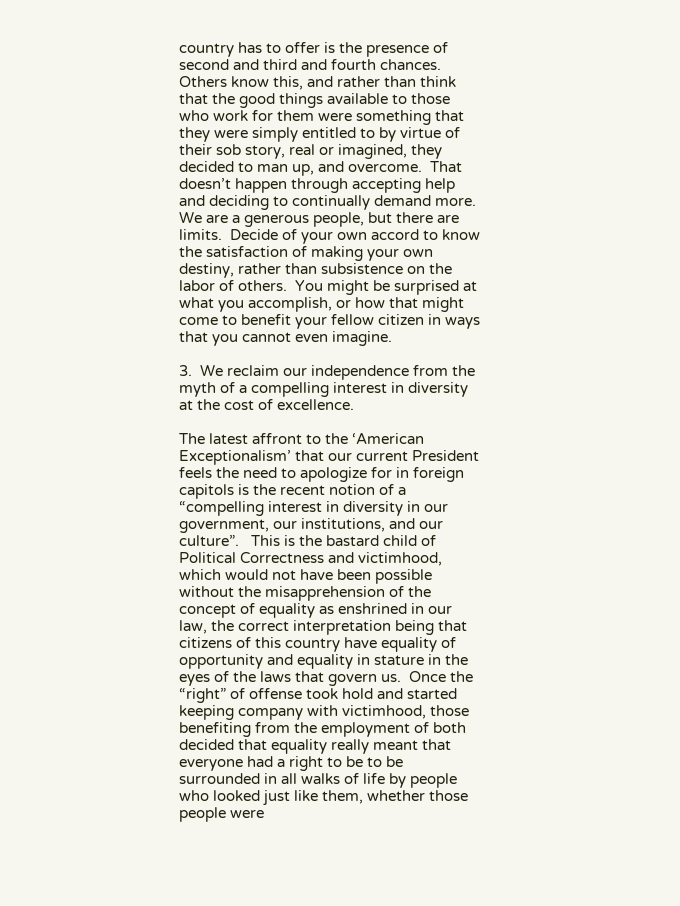country has to offer is the presence of second and third and fourth chances.  Others know this, and rather than think that the good things available to those who work for them were something that they were simply entitled to by virtue of their sob story, real or imagined, they decided to man up, and overcome.  That doesn’t happen through accepting help and deciding to continually demand more. We are a generous people, but there are limits.  Decide of your own accord to know the satisfaction of making your own destiny, rather than subsistence on the labor of others.  You might be surprised at what you accomplish, or how that might come to benefit your fellow citizen in ways that you cannot even imagine.

3.  We reclaim our independence from the myth of a compelling interest in diversity at the cost of excellence.

The latest affront to the ‘American Exceptionalism’ that our current President feels the need to apologize for in foreign capitols is the recent notion of a “compelling interest in diversity in our government, our institutions, and our culture”.   This is the bastard child of Political Correctness and victimhood, which would not have been possible without the misapprehension of the concept of equality as enshrined in our law, the correct interpretation being that citizens of this country have equality of opportunity and equality in stature in the eyes of the laws that govern us.  Once the “right” of offense took hold and started keeping company with victimhood, those benefiting from the employment of both decided that equality really meant that everyone had a right to be to be surrounded in all walks of life by people who looked just like them, whether those people were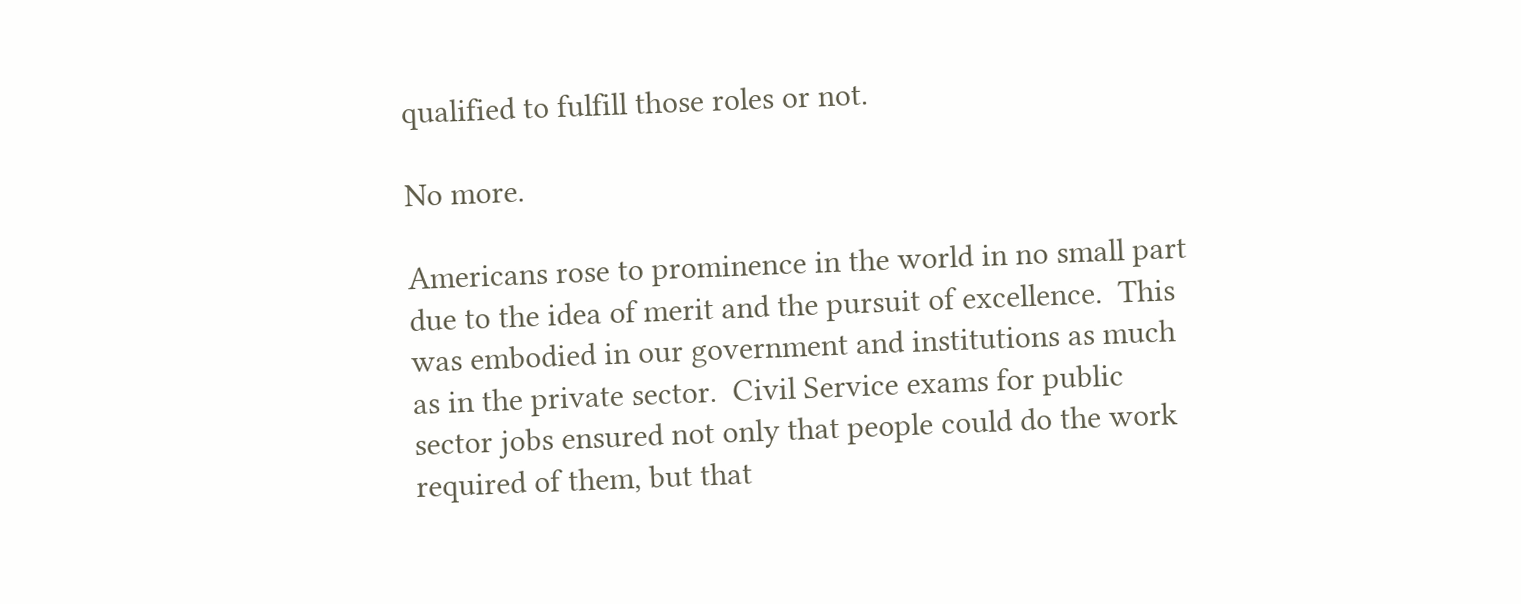qualified to fulfill those roles or not.

No more.

Americans rose to prominence in the world in no small part due to the idea of merit and the pursuit of excellence.  This was embodied in our government and institutions as much as in the private sector.  Civil Service exams for public sector jobs ensured not only that people could do the work required of them, but that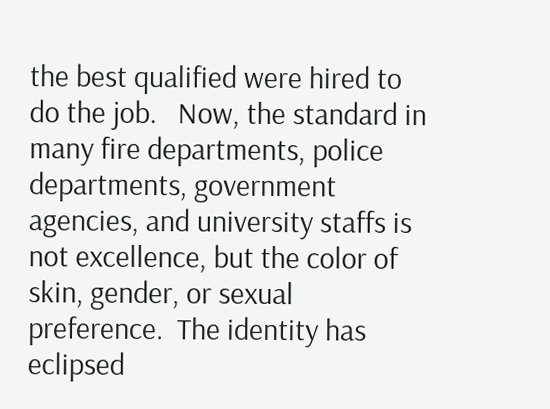the best qualified were hired to do the job.   Now, the standard in many fire departments, police departments, government agencies, and university staffs is not excellence, but the color of skin, gender, or sexual preference.  The identity has eclipsed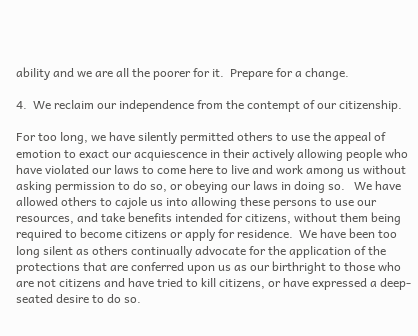ability and we are all the poorer for it.  Prepare for a change.

4.  We reclaim our independence from the contempt of our citizenship.

For too long, we have silently permitted others to use the appeal of emotion to exact our acquiescence in their actively allowing people who have violated our laws to come here to live and work among us without asking permission to do so, or obeying our laws in doing so.   We have allowed others to cajole us into allowing these persons to use our resources, and take benefits intended for citizens, without them being required to become citizens or apply for residence.  We have been too long silent as others continually advocate for the application of the protections that are conferred upon us as our birthright to those who are not citizens and have tried to kill citizens, or have expressed a deep-seated desire to do so.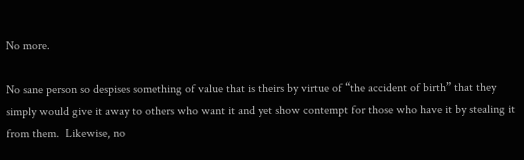No more.

No sane person so despises something of value that is theirs by virtue of “the accident of birth” that they simply would give it away to others who want it and yet show contempt for those who have it by stealing it from them.  Likewise, no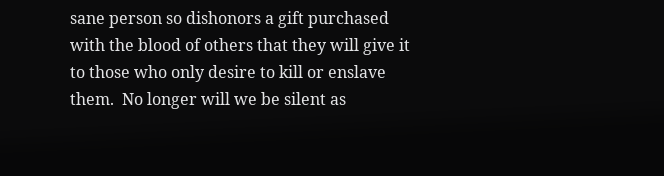sane person so dishonors a gift purchased with the blood of others that they will give it to those who only desire to kill or enslave them.  No longer will we be silent as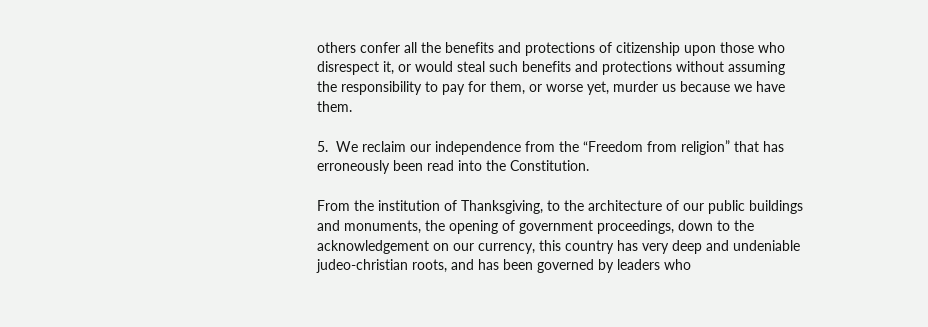others confer all the benefits and protections of citizenship upon those who disrespect it, or would steal such benefits and protections without assuming the responsibility to pay for them, or worse yet, murder us because we have them.

5.  We reclaim our independence from the “Freedom from religion” that has erroneously been read into the Constitution.

From the institution of Thanksgiving, to the architecture of our public buildings and monuments, the opening of government proceedings, down to the acknowledgement on our currency, this country has very deep and undeniable judeo-christian roots, and has been governed by leaders who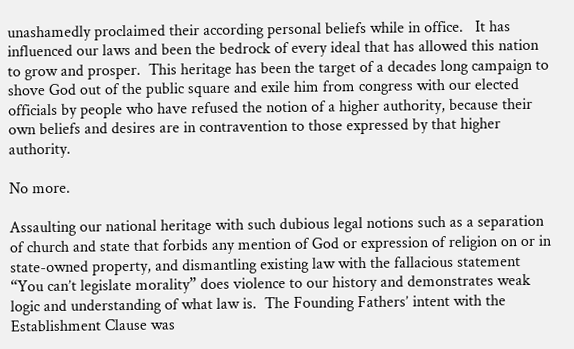unashamedly proclaimed their according personal beliefs while in office.   It has influenced our laws and been the bedrock of every ideal that has allowed this nation to grow and prosper.  This heritage has been the target of a decades long campaign to shove God out of the public square and exile him from congress with our elected officials by people who have refused the notion of a higher authority, because their own beliefs and desires are in contravention to those expressed by that higher authority.

No more.

Assaulting our national heritage with such dubious legal notions such as a separation of church and state that forbids any mention of God or expression of religion on or in state-owned property, and dismantling existing law with the fallacious statement “You can’t legislate morality” does violence to our history and demonstrates weak logic and understanding of what law is.  The Founding Fathers’ intent with the Establishment Clause was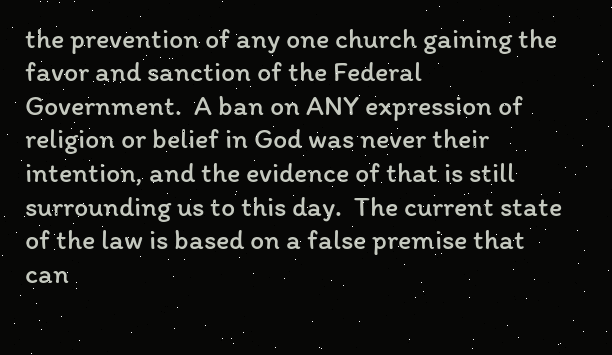the prevention of any one church gaining the favor and sanction of the Federal Government.  A ban on ANY expression of religion or belief in God was never their intention, and the evidence of that is still surrounding us to this day.  The current state of the law is based on a false premise that can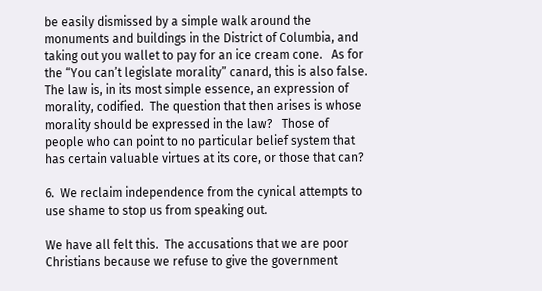be easily dismissed by a simple walk around the monuments and buildings in the District of Columbia, and taking out you wallet to pay for an ice cream cone.   As for the “You can’t legislate morality” canard, this is also false.   The law is, in its most simple essence, an expression of morality, codified.  The question that then arises is whose morality should be expressed in the law?   Those of people who can point to no particular belief system that has certain valuable virtues at its core, or those that can?

6.  We reclaim independence from the cynical attempts to use shame to stop us from speaking out.

We have all felt this.  The accusations that we are poor Christians because we refuse to give the government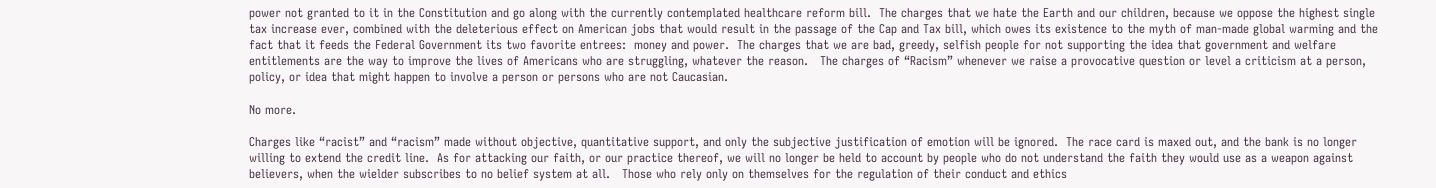power not granted to it in the Constitution and go along with the currently contemplated healthcare reform bill.  The charges that we hate the Earth and our children, because we oppose the highest single tax increase ever, combined with the deleterious effect on American jobs that would result in the passage of the Cap and Tax bill, which owes its existence to the myth of man-made global warming and the fact that it feeds the Federal Government its two favorite entrees:  money and power.  The charges that we are bad, greedy, selfish people for not supporting the idea that government and welfare entitlements are the way to improve the lives of Americans who are struggling, whatever the reason.   The charges of “Racism” whenever we raise a provocative question or level a criticism at a person, policy, or idea that might happen to involve a person or persons who are not Caucasian.

No more.

Charges like “racist” and “racism” made without objective, quantitative support, and only the subjective justification of emotion will be ignored.  The race card is maxed out, and the bank is no longer willing to extend the credit line.  As for attacking our faith, or our practice thereof, we will no longer be held to account by people who do not understand the faith they would use as a weapon against believers, when the wielder subscribes to no belief system at all.   Those who rely only on themselves for the regulation of their conduct and ethics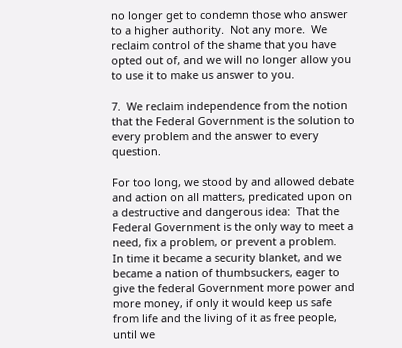no longer get to condemn those who answer to a higher authority.  Not any more.  We reclaim control of the shame that you have opted out of, and we will no longer allow you to use it to make us answer to you.

7.  We reclaim independence from the notion that the Federal Government is the solution to every problem and the answer to every question.

For too long, we stood by and allowed debate and action on all matters, predicated upon on a destructive and dangerous idea:  That the Federal Government is the only way to meet a need, fix a problem, or prevent a problem.   In time it became a security blanket, and we became a nation of thumbsuckers, eager to give the federal Government more power and more money, if only it would keep us safe from life and the living of it as free people, until we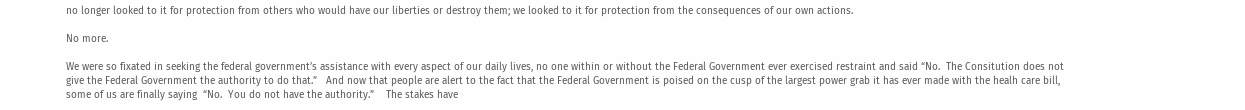no longer looked to it for protection from others who would have our liberties or destroy them; we looked to it for protection from the consequences of our own actions.

No more.

We were so fixated in seeking the federal government’s assistance with every aspect of our daily lives, no one within or without the Federal Government ever exercised restraint and said “No.  The Consitution does not give the Federal Government the authority to do that.”   And now that people are alert to the fact that the Federal Government is poised on the cusp of the largest power grab it has ever made with the healh care bill, some of us are finally saying  “No.  You do not have the authority.”    The stakes have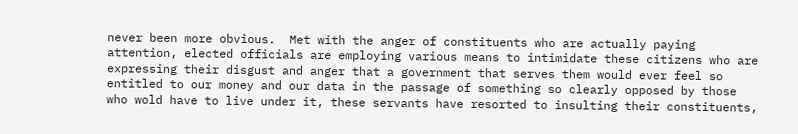never been more obvious.  Met with the anger of constituents who are actually paying attention, elected officials are employing various means to intimidate these citizens who are expressing their disgust and anger that a government that serves them would ever feel so entitled to our money and our data in the passage of something so clearly opposed by those who wold have to live under it, these servants have resorted to insulting their constituents,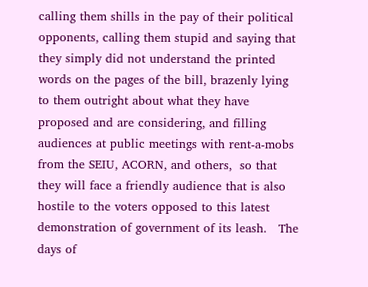calling them shills in the pay of their political opponents, calling them stupid and saying that they simply did not understand the printed words on the pages of the bill, brazenly lying to them outright about what they have proposed and are considering, and filling audiences at public meetings with rent-a-mobs from the SEIU, ACORN, and others,  so that they will face a friendly audience that is also hostile to the voters opposed to this latest demonstration of government of its leash.   The days of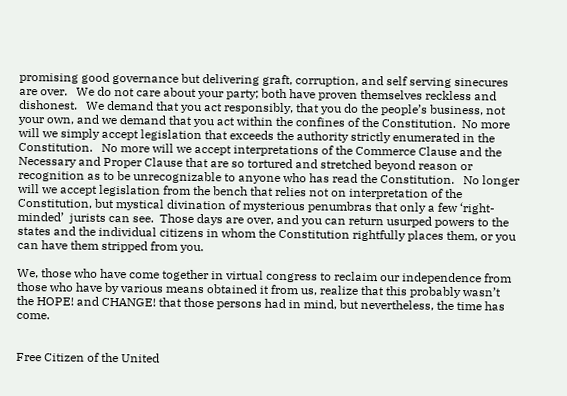promising good governance but delivering graft, corruption, and self serving sinecures are over.   We do not care about your party; both have proven themselves reckless and dishonest.   We demand that you act responsibly, that you do the people’s business, not your own, and we demand that you act within the confines of the Constitution.  No more will we simply accept legislation that exceeds the authority strictly enumerated in the Constitution.   No more will we accept interpretations of the Commerce Clause and the Necessary and Proper Clause that are so tortured and stretched beyond reason or recognition as to be unrecognizable to anyone who has read the Constitution.   No longer will we accept legislation from the bench that relies not on interpretation of the Constitution, but mystical divination of mysterious penumbras that only a few ‘right-minded’  jurists can see.  Those days are over, and you can return usurped powers to the states and the individual citizens in whom the Constitution rightfully places them, or you can have them stripped from you.

We, those who have come together in virtual congress to reclaim our independence from those who have by various means obtained it from us, realize that this probably wasn’t the HOPE! and CHANGE! that those persons had in mind, but nevertheless, the time has come.


Free Citizen of the United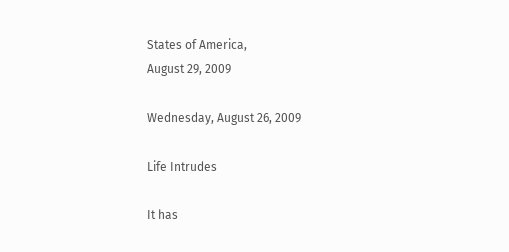States of America,
August 29, 2009

Wednesday, August 26, 2009

Life Intrudes

It has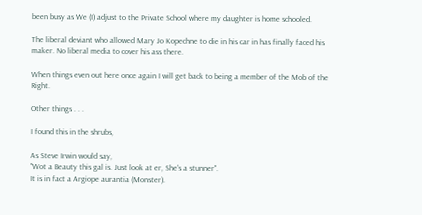been busy as We (I) adjust to the Private School where my daughter is home schooled.

The liberal deviant who allowed Mary Jo Kopechne to die in his car in has finally faced his maker. No liberal media to cover his ass there.

When things even out here once again I will get back to being a member of the Mob of the Right.

Other things . . .

I found this in the shrubs,

As Steve Irwin would say,
"Wot a Beauty this gal is. Just look at er, She's a stunner".
It is in fact a Argiope aurantia (Monster).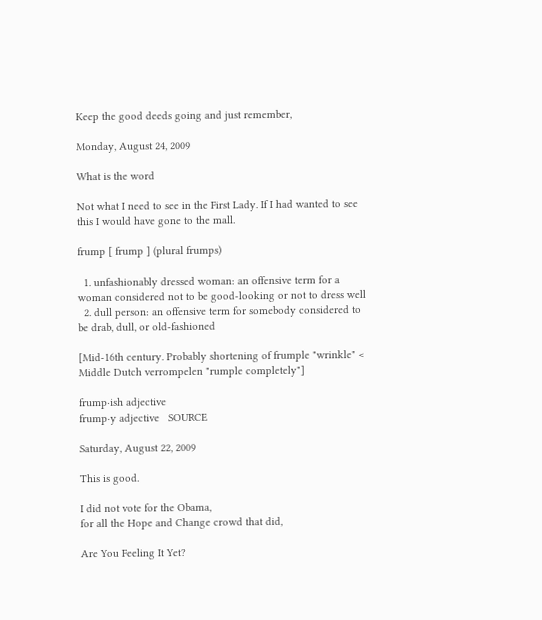Keep the good deeds going and just remember,

Monday, August 24, 2009

What is the word

Not what I need to see in the First Lady. If I had wanted to see this I would have gone to the mall.

frump [ frump ] (plural frumps)

  1. unfashionably dressed woman: an offensive term for a woman considered not to be good-looking or not to dress well
  2. dull person: an offensive term for somebody considered to be drab, dull, or old-fashioned

[Mid-16th century. Probably shortening of frumple "wrinkle" < Middle Dutch verrompelen "rumple completely"]

frump·ish adjective
frump·y adjective   SOURCE

Saturday, August 22, 2009

This is good.

I did not vote for the Obama,
for all the Hope and Change crowd that did,

Are You Feeling It Yet?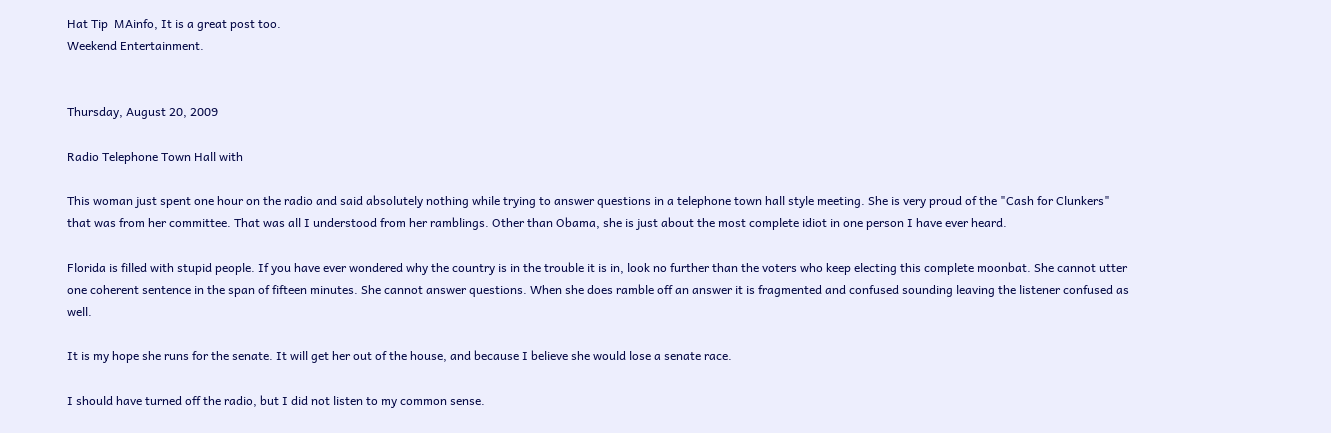Hat Tip  MAinfo, It is a great post too.
Weekend Entertainment.


Thursday, August 20, 2009

Radio Telephone Town Hall with

This woman just spent one hour on the radio and said absolutely nothing while trying to answer questions in a telephone town hall style meeting. She is very proud of the "Cash for Clunkers" that was from her committee. That was all I understood from her ramblings. Other than Obama, she is just about the most complete idiot in one person I have ever heard.

Florida is filled with stupid people. If you have ever wondered why the country is in the trouble it is in, look no further than the voters who keep electing this complete moonbat. She cannot utter one coherent sentence in the span of fifteen minutes. She cannot answer questions. When she does ramble off an answer it is fragmented and confused sounding leaving the listener confused as well.

It is my hope she runs for the senate. It will get her out of the house, and because I believe she would lose a senate race.

I should have turned off the radio, but I did not listen to my common sense.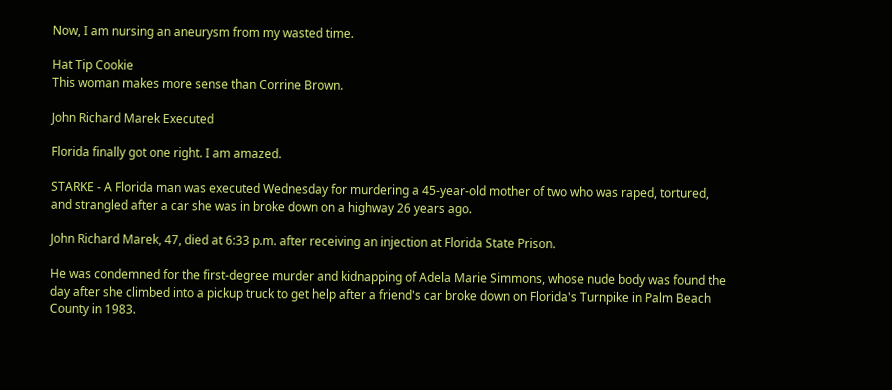Now, I am nursing an aneurysm from my wasted time.

Hat Tip Cookie
This woman makes more sense than Corrine Brown.

John Richard Marek Executed

Florida finally got one right. I am amazed.

STARKE - A Florida man was executed Wednesday for murdering a 45-year-old mother of two who was raped, tortured, and strangled after a car she was in broke down on a highway 26 years ago.

John Richard Marek, 47, died at 6:33 p.m. after receiving an injection at Florida State Prison.

He was condemned for the first-degree murder and kidnapping of Adela Marie Simmons, whose nude body was found the day after she climbed into a pickup truck to get help after a friend's car broke down on Florida's Turnpike in Palm Beach County in 1983.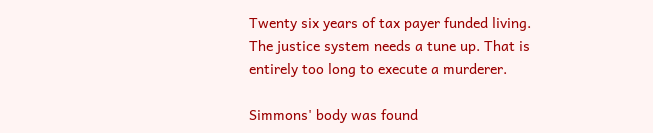Twenty six years of tax payer funded living. The justice system needs a tune up. That is entirely too long to execute a murderer.

Simmons' body was found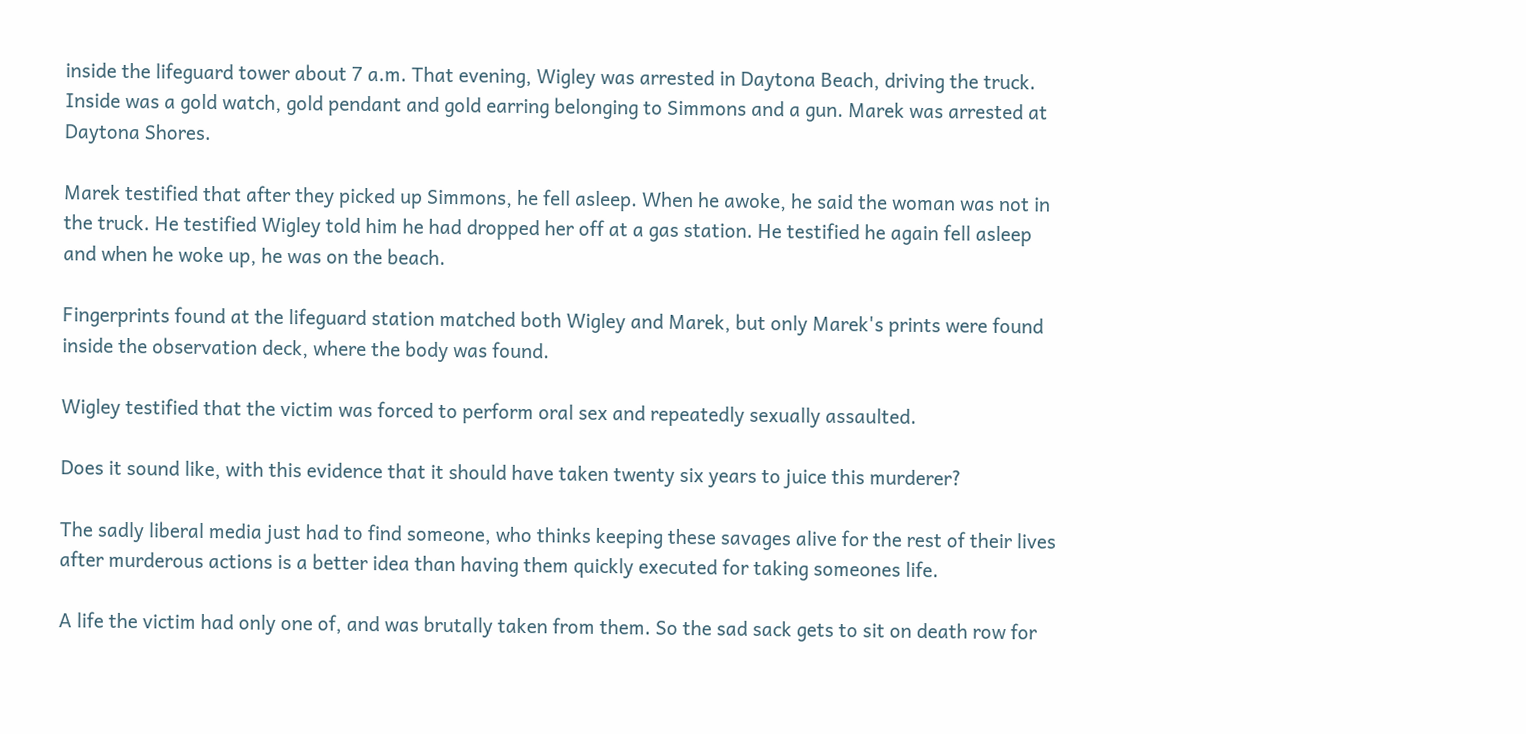inside the lifeguard tower about 7 a.m. That evening, Wigley was arrested in Daytona Beach, driving the truck. Inside was a gold watch, gold pendant and gold earring belonging to Simmons and a gun. Marek was arrested at Daytona Shores.

Marek testified that after they picked up Simmons, he fell asleep. When he awoke, he said the woman was not in the truck. He testified Wigley told him he had dropped her off at a gas station. He testified he again fell asleep and when he woke up, he was on the beach.

Fingerprints found at the lifeguard station matched both Wigley and Marek, but only Marek's prints were found inside the observation deck, where the body was found.

Wigley testified that the victim was forced to perform oral sex and repeatedly sexually assaulted.

Does it sound like, with this evidence that it should have taken twenty six years to juice this murderer?

The sadly liberal media just had to find someone, who thinks keeping these savages alive for the rest of their lives after murderous actions is a better idea than having them quickly executed for taking someones life.

A life the victim had only one of, and was brutally taken from them. So the sad sack gets to sit on death row for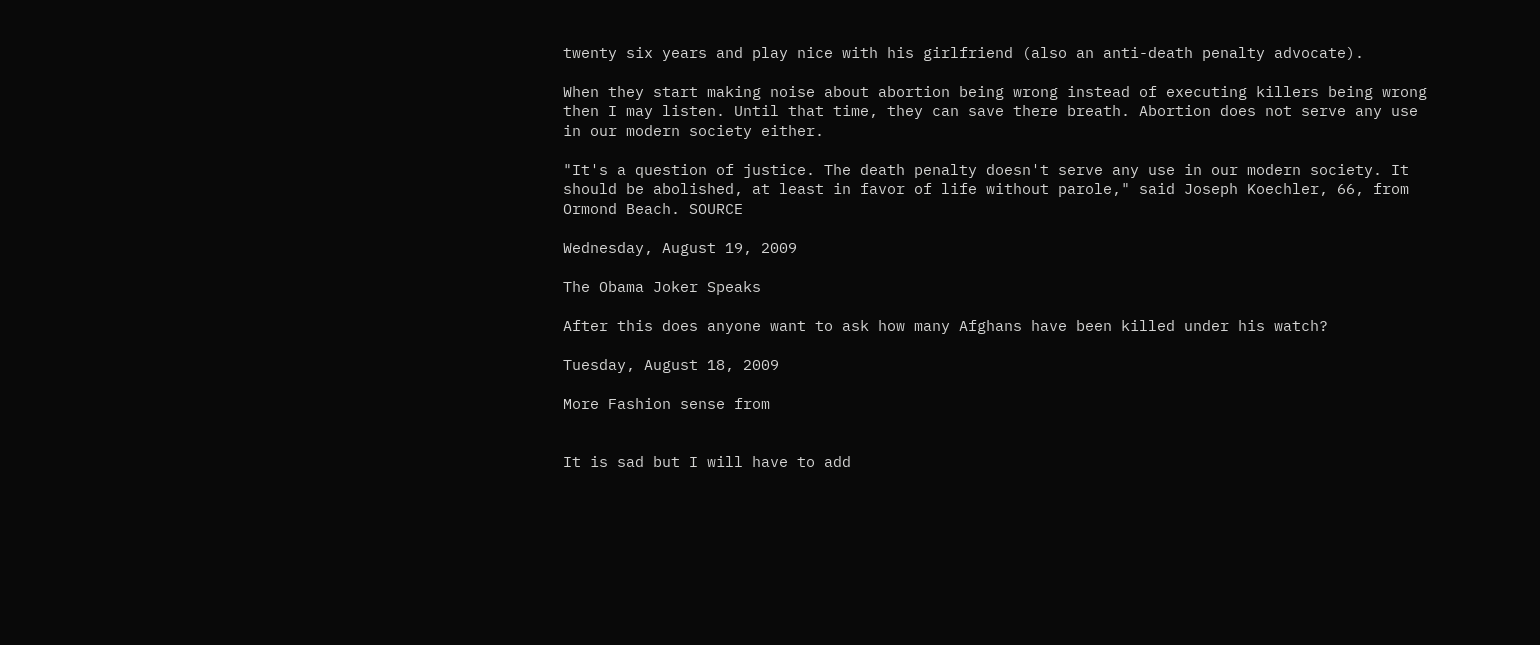twenty six years and play nice with his girlfriend (also an anti-death penalty advocate).

When they start making noise about abortion being wrong instead of executing killers being wrong then I may listen. Until that time, they can save there breath. Abortion does not serve any use in our modern society either.

"It's a question of justice. The death penalty doesn't serve any use in our modern society. It should be abolished, at least in favor of life without parole," said Joseph Koechler, 66, from Ormond Beach. SOURCE

Wednesday, August 19, 2009

The Obama Joker Speaks

After this does anyone want to ask how many Afghans have been killed under his watch?

Tuesday, August 18, 2009

More Fashion sense from


It is sad but I will have to add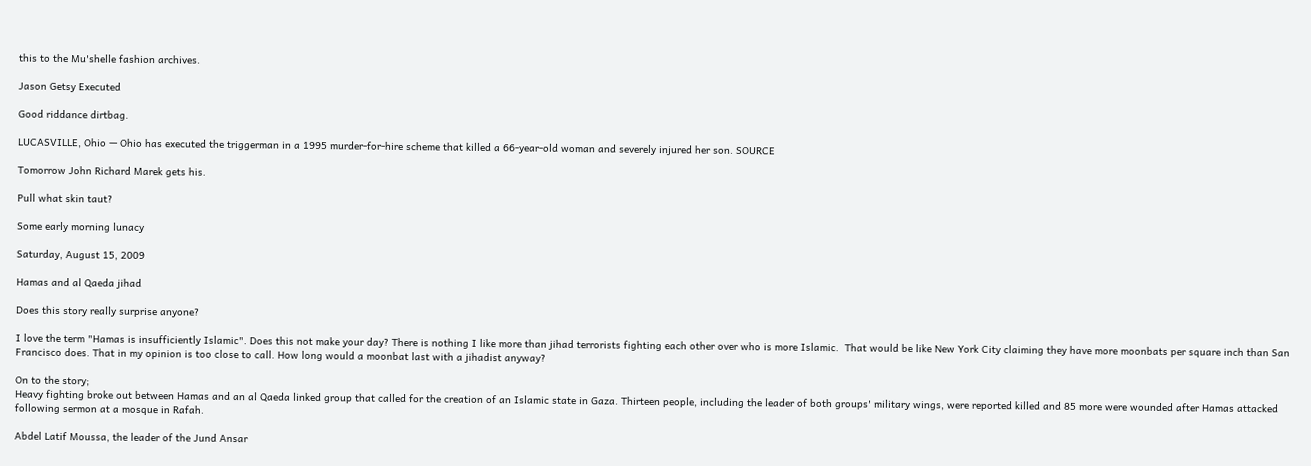this to the Mu'shelle fashion archives.

Jason Getsy Executed

Good riddance dirtbag.

LUCASVILLE, Ohio — Ohio has executed the triggerman in a 1995 murder-for-hire scheme that killed a 66-year-old woman and severely injured her son. SOURCE

Tomorrow John Richard Marek gets his.

Pull what skin taut?

Some early morning lunacy

Saturday, August 15, 2009

Hamas and al Qaeda jihad

Does this story really surprise anyone?

I love the term "Hamas is insufficiently Islamic". Does this not make your day? There is nothing I like more than jihad terrorists fighting each other over who is more Islamic.  That would be like New York City claiming they have more moonbats per square inch than San Francisco does. That in my opinion is too close to call. How long would a moonbat last with a jihadist anyway?

On to the story;
Heavy fighting broke out between Hamas and an al Qaeda linked group that called for the creation of an Islamic state in Gaza. Thirteen people, including the leader of both groups' military wings, were reported killed and 85 more were wounded after Hamas attacked following sermon at a mosque in Rafah.

Abdel Latif Moussa, the leader of the Jund Ansar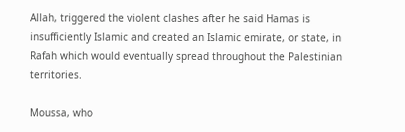Allah, triggered the violent clashes after he said Hamas is insufficiently Islamic and created an Islamic emirate, or state, in Rafah which would eventually spread throughout the Palestinian territories.

Moussa, who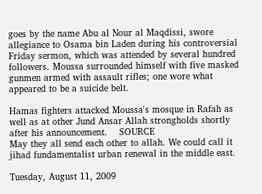goes by the name Abu al Nour al Maqdissi, swore allegiance to Osama bin Laden during his controversial Friday sermon, which was attended by several hundred followers. Moussa surrounded himself with five masked gunmen armed with assault rifles; one wore what appeared to be a suicide belt.

Hamas fighters attacked Moussa's mosque in Rafah as well as at other Jund Ansar Allah strongholds shortly after his announcement.    SOURCE
May they all send each other to allah. We could call it jihad fundamentalist urban renewal in the middle east.

Tuesday, August 11, 2009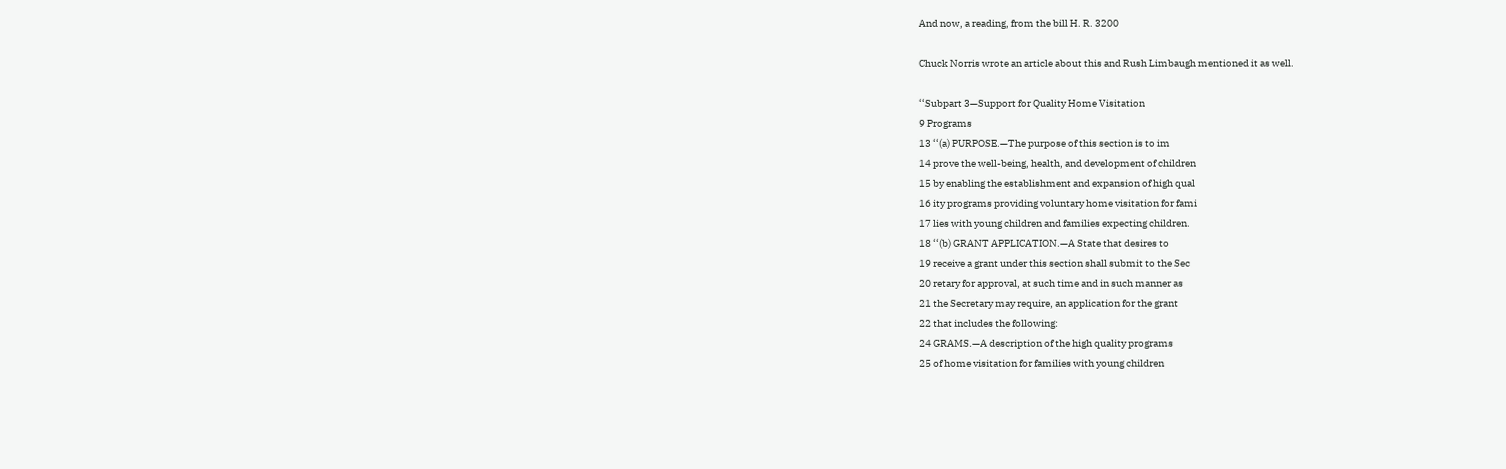And now, a reading, from the bill H. R. 3200

Chuck Norris wrote an article about this and Rush Limbaugh mentioned it as well.

‘‘Subpart 3—Support for Quality Home Visitation
9 Programs
13 ‘‘(a) PURPOSE.—The purpose of this section is to im
14 prove the well-being, health, and development of children
15 by enabling the establishment and expansion of high qual
16 ity programs providing voluntary home visitation for fami
17 lies with young children and families expecting children.
18 ‘‘(b) GRANT APPLICATION.—A State that desires to
19 receive a grant under this section shall submit to the Sec
20 retary for approval, at such time and in such manner as
21 the Secretary may require, an application for the grant
22 that includes the following:
24 GRAMS.—A description of the high quality programs
25 of home visitation for families with young children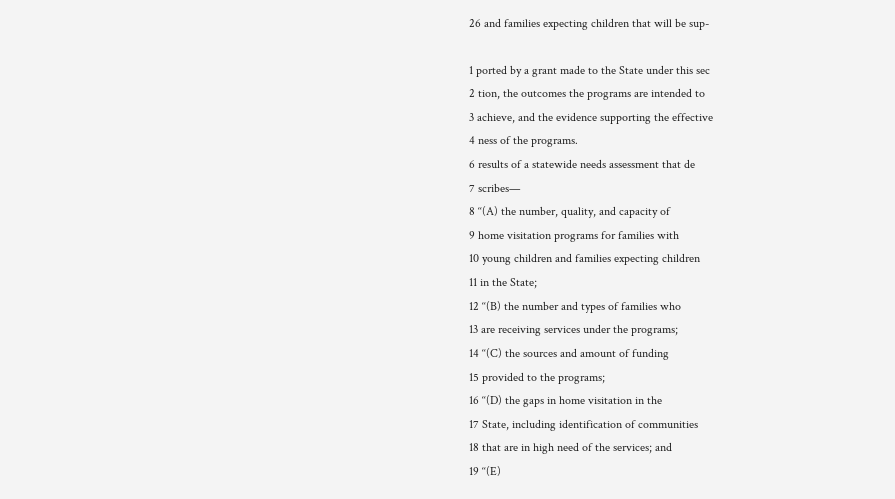26 and families expecting children that will be sup-

1 ported by a grant made to the State under this sec
2 tion, the outcomes the programs are intended to
3 achieve, and the evidence supporting the effective
4 ness of the programs.
6 results of a statewide needs assessment that de
7 scribes—
8 ‘‘(A) the number, quality, and capacity of
9 home visitation programs for families with
10 young children and families expecting children
11 in the State;
12 ‘‘(B) the number and types of families who
13 are receiving services under the programs;
14 ‘‘(C) the sources and amount of funding
15 provided to the programs;
16 ‘‘(D) the gaps in home visitation in the
17 State, including identification of communities
18 that are in high need of the services; and
19 ‘‘(E)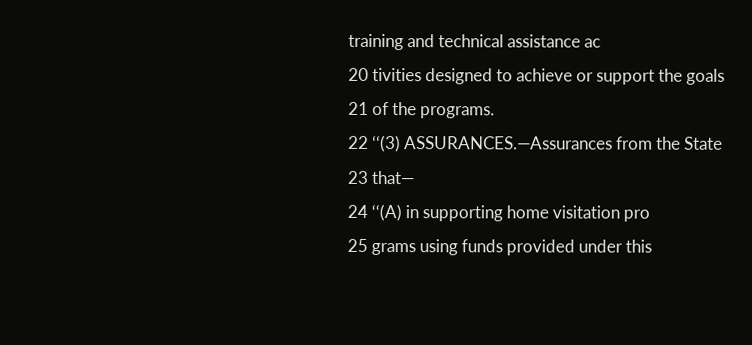training and technical assistance ac
20 tivities designed to achieve or support the goals
21 of the programs.
22 ‘‘(3) ASSURANCES.—Assurances from the State
23 that—
24 ‘‘(A) in supporting home visitation pro
25 grams using funds provided under this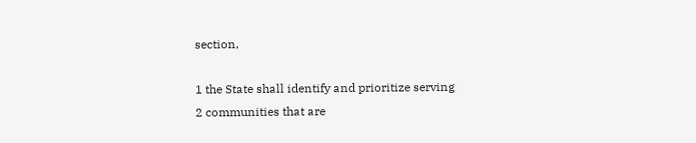section,

1 the State shall identify and prioritize serving
2 communities that are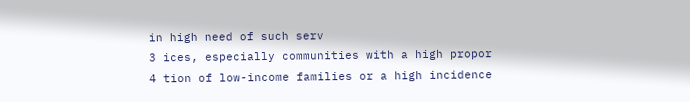in high need of such serv
3 ices, especially communities with a high propor
4 tion of low-income families or a high incidence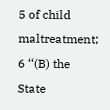5 of child maltreatment;
6 ‘‘(B) the State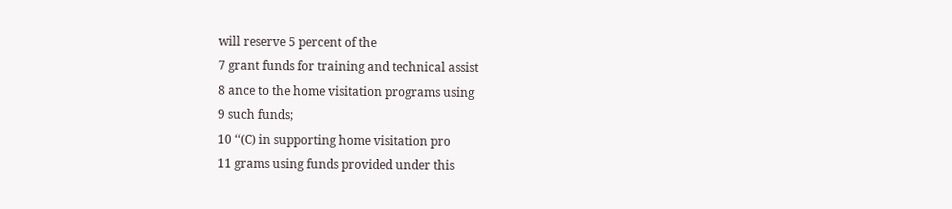will reserve 5 percent of the
7 grant funds for training and technical assist
8 ance to the home visitation programs using
9 such funds;
10 ‘‘(C) in supporting home visitation pro
11 grams using funds provided under this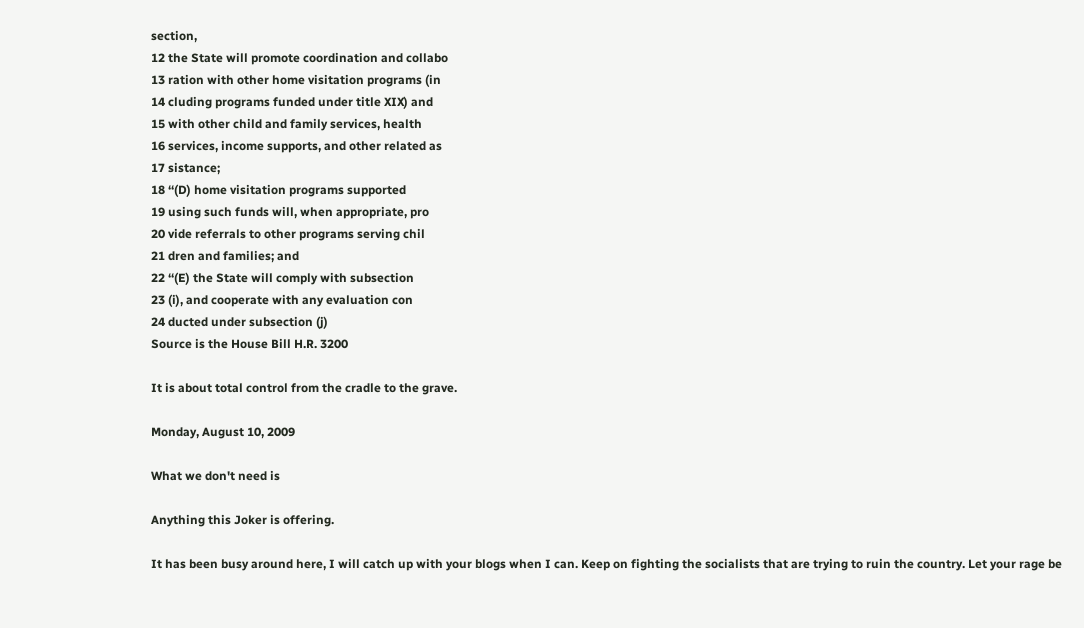section,
12 the State will promote coordination and collabo
13 ration with other home visitation programs (in
14 cluding programs funded under title XIX) and
15 with other child and family services, health
16 services, income supports, and other related as
17 sistance;
18 ‘‘(D) home visitation programs supported
19 using such funds will, when appropriate, pro
20 vide referrals to other programs serving chil
21 dren and families; and
22 ‘‘(E) the State will comply with subsection
23 (i), and cooperate with any evaluation con
24 ducted under subsection (j)
Source is the House Bill H.R. 3200

It is about total control from the cradle to the grave.

Monday, August 10, 2009

What we don't need is

Anything this Joker is offering.

It has been busy around here, I will catch up with your blogs when I can. Keep on fighting the socialists that are trying to ruin the country. Let your rage be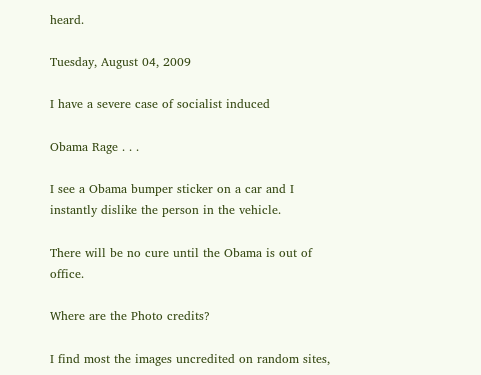heard.

Tuesday, August 04, 2009

I have a severe case of socialist induced

Obama Rage . . .

I see a Obama bumper sticker on a car and I instantly dislike the person in the vehicle.

There will be no cure until the Obama is out of office.

Where are the Photo credits?

I find most the images uncredited on random sites,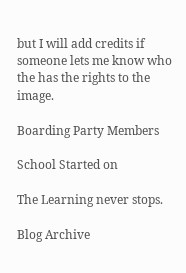but I will add credits if someone lets me know who the has the rights to the image.

Boarding Party Members

School Started on

The Learning never stops.

Blog Archive